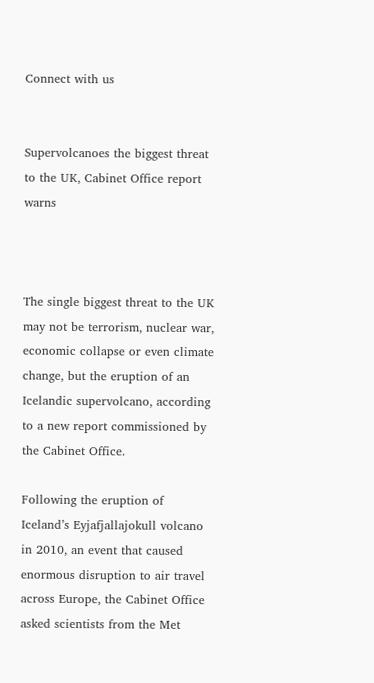Connect with us


Supervolcanoes the biggest threat to the UK, Cabinet Office report warns



The single biggest threat to the UK may not be terrorism, nuclear war, economic collapse or even climate change, but the eruption of an Icelandic supervolcano, according to a new report commissioned by the Cabinet Office.

Following the eruption of Iceland’s Eyjafjallajokull volcano in 2010, an event that caused enormous disruption to air travel across Europe, the Cabinet Office asked scientists from the Met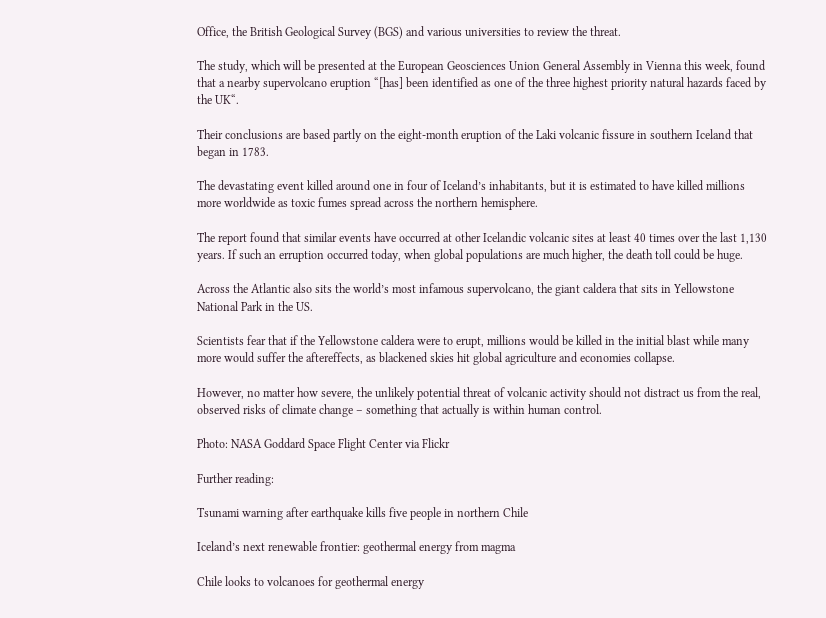Office, the British Geological Survey (BGS) and various universities to review the threat.

The study, which will be presented at the European Geosciences Union General Assembly in Vienna this week, found that a nearby supervolcano eruption “[has] been identified as one of the three highest priority natural hazards faced by the UK“.

Their conclusions are based partly on the eight-month eruption of the Laki volcanic fissure in southern Iceland that began in 1783.

The devastating event killed around one in four of Iceland’s inhabitants, but it is estimated to have killed millions more worldwide as toxic fumes spread across the northern hemisphere.

The report found that similar events have occurred at other Icelandic volcanic sites at least 40 times over the last 1,130 years. If such an erruption occurred today, when global populations are much higher, the death toll could be huge.

Across the Atlantic also sits the world’s most infamous supervolcano, the giant caldera that sits in Yellowstone National Park in the US.

Scientists fear that if the Yellowstone caldera were to erupt, millions would be killed in the initial blast while many more would suffer the aftereffects, as blackened skies hit global agriculture and economies collapse.

However, no matter how severe, the unlikely potential threat of volcanic activity should not distract us from the real, observed risks of climate change – something that actually is within human control.

Photo: NASA Goddard Space Flight Center via Flickr

Further reading:

Tsunami warning after earthquake kills five people in northern Chile

Iceland’s next renewable frontier: geothermal energy from magma

Chile looks to volcanoes for geothermal energy